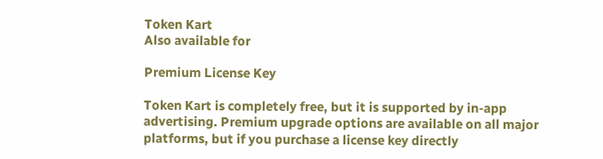Token Kart
Also available for

Premium License Key

Token Kart is completely free, but it is supported by in-app advertising. Premium upgrade options are available on all major platforms, but if you purchase a license key directly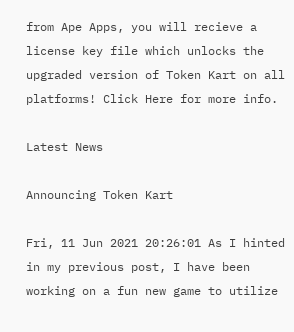from Ape Apps, you will recieve a license key file which unlocks the upgraded version of Token Kart on all platforms! Click Here for more info.

Latest News

Announcing Token Kart

Fri, 11 Jun 2021 20:26:01 As I hinted in my previous post, I have been working on a fun new game to utilize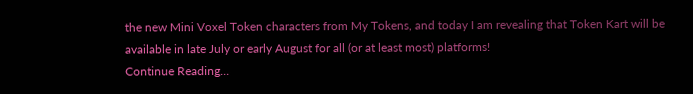the new Mini Voxel Token characters from My Tokens, and today I am revealing that Token Kart will be available in late July or early August for all (or at least most) platforms!
Continue Reading...